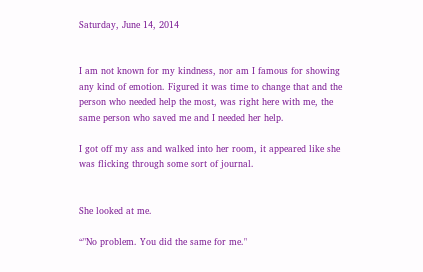Saturday, June 14, 2014


I am not known for my kindness, nor am I famous for showing any kind of emotion. Figured it was time to change that and the person who needed help the most, was right here with me, the same person who saved me and I needed her help.

I got off my ass and walked into her room, it appeared like she was flicking through some sort of journal.


She looked at me.

“"No problem. You did the same for me."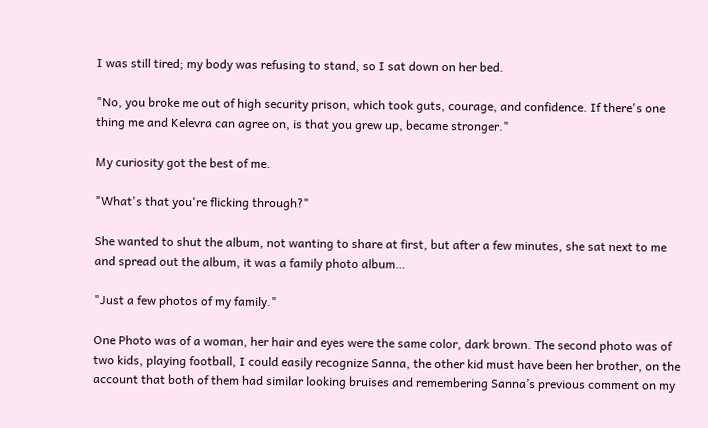I was still tired; my body was refusing to stand, so I sat down on her bed.

"No, you broke me out of high security prison, which took guts, courage, and confidence. If there's one thing me and Kelevra can agree on, is that you grew up, became stronger."

My curiosity got the best of me.

"What's that you're flicking through?"

She wanted to shut the album, not wanting to share at first, but after a few minutes, she sat next to me and spread out the album, it was a family photo album…

"Just a few photos of my family."

One Photo was of a woman, her hair and eyes were the same color, dark brown. The second photo was of two kids, playing football, I could easily recognize Sanna, the other kid must have been her brother, on the account that both of them had similar looking bruises and remembering Sanna’s previous comment on my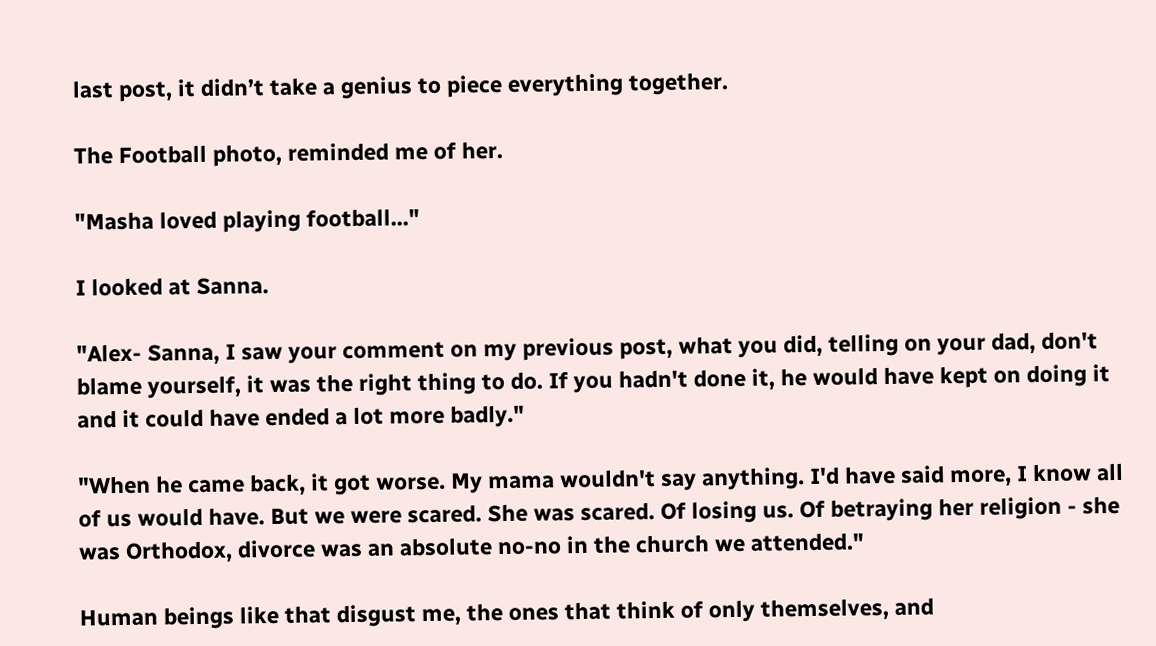last post, it didn’t take a genius to piece everything together.

The Football photo, reminded me of her.

"Masha loved playing football..."

I looked at Sanna.

"Alex- Sanna, I saw your comment on my previous post, what you did, telling on your dad, don't blame yourself, it was the right thing to do. If you hadn't done it, he would have kept on doing it and it could have ended a lot more badly."

"When he came back, it got worse. My mama wouldn't say anything. I'd have said more, I know all of us would have. But we were scared. She was scared. Of losing us. Of betraying her religion - she was Orthodox, divorce was an absolute no-no in the church we attended."

Human beings like that disgust me, the ones that think of only themselves, and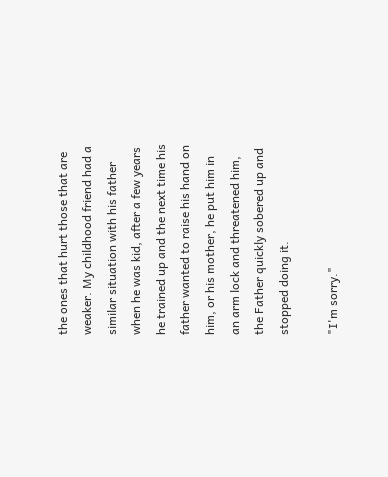the ones that hurt those that are weaker. My childhood friend had a similar situation with his father when he was kid, after a few years he trained up and the next time his father wanted to raise his hand on him, or his mother, he put him in an arm lock and threatened him, the Father quickly sobered up and stopped doing it.

"I'm sorry."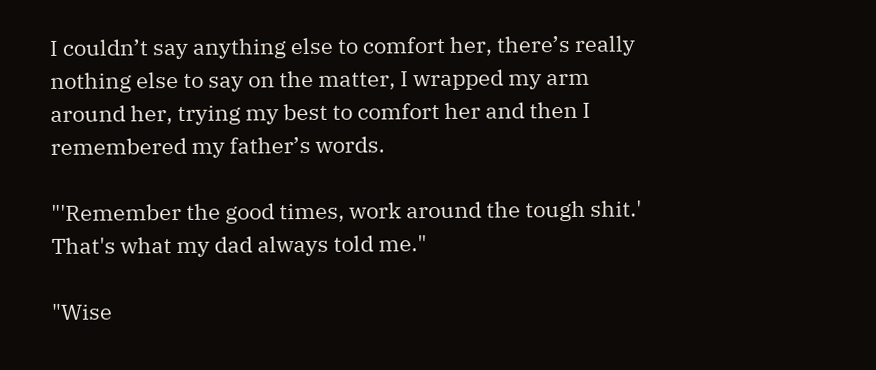I couldn’t say anything else to comfort her, there’s really nothing else to say on the matter, I wrapped my arm around her, trying my best to comfort her and then I remembered my father’s words.

"'Remember the good times, work around the tough shit.' That's what my dad always told me."

"Wise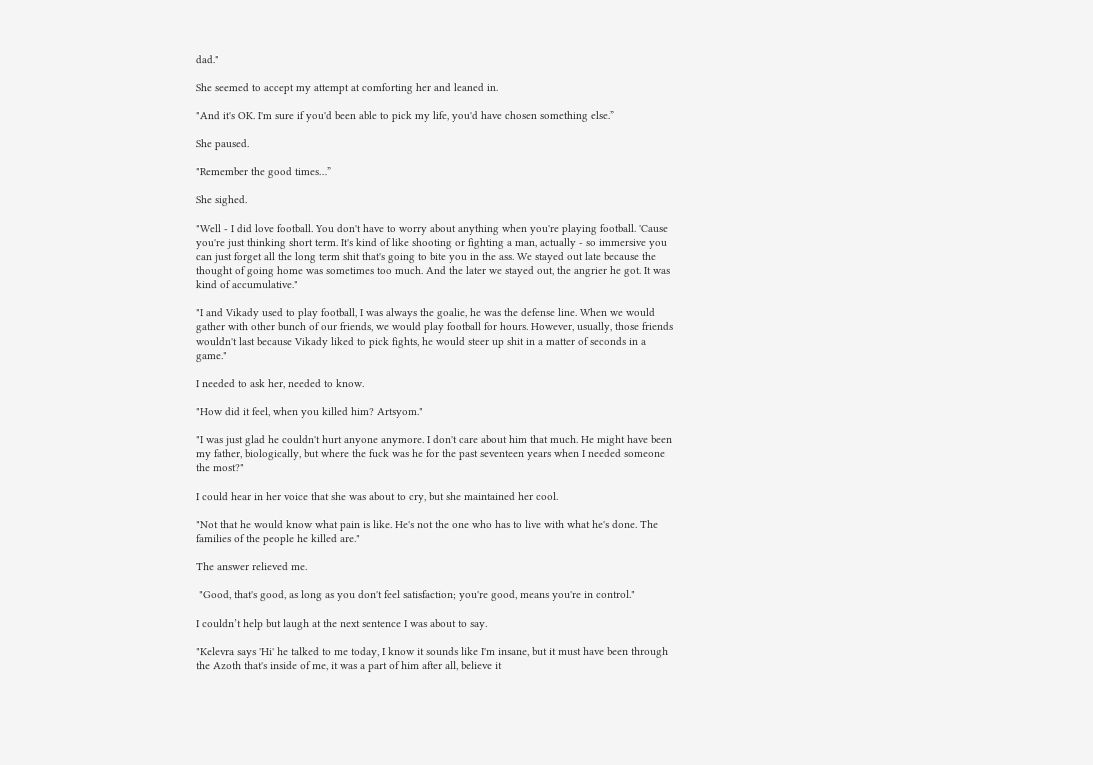dad."

She seemed to accept my attempt at comforting her and leaned in.

"And it's OK. I'm sure if you'd been able to pick my life, you'd have chosen something else.”

She paused.

"Remember the good times…”

She sighed.

"Well - I did love football. You don't have to worry about anything when you're playing football. 'Cause you're just thinking short term. It's kind of like shooting or fighting a man, actually - so immersive you can just forget all the long term shit that's going to bite you in the ass. We stayed out late because the thought of going home was sometimes too much. And the later we stayed out, the angrier he got. It was kind of accumulative."

"I and Vikady used to play football, I was always the goalie, he was the defense line. When we would gather with other bunch of our friends, we would play football for hours. However, usually, those friends wouldn't last because Vikady liked to pick fights, he would steer up shit in a matter of seconds in a game."

I needed to ask her, needed to know.

"How did it feel, when you killed him? Artsyom."

"I was just glad he couldn't hurt anyone anymore. I don't care about him that much. He might have been my father, biologically, but where the fuck was he for the past seventeen years when I needed someone the most?"

I could hear in her voice that she was about to cry, but she maintained her cool.

"Not that he would know what pain is like. He's not the one who has to live with what he's done. The families of the people he killed are."

The answer relieved me.

 "Good, that's good, as long as you don't feel satisfaction; you're good, means you're in control."

I couldn’t help but laugh at the next sentence I was about to say.

"Kelevra says 'Hi' he talked to me today, I know it sounds like I'm insane, but it must have been through the Azoth that's inside of me, it was a part of him after all, believe it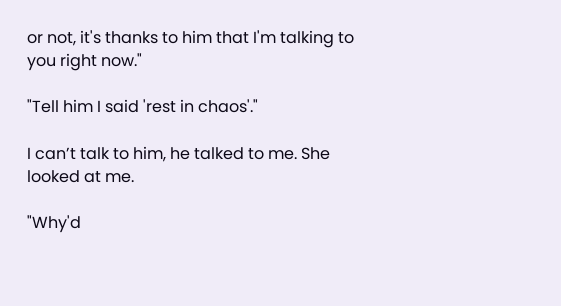or not, it's thanks to him that I'm talking to you right now."

"Tell him I said 'rest in chaos'."

I can’t talk to him, he talked to me. She looked at me.

"Why'd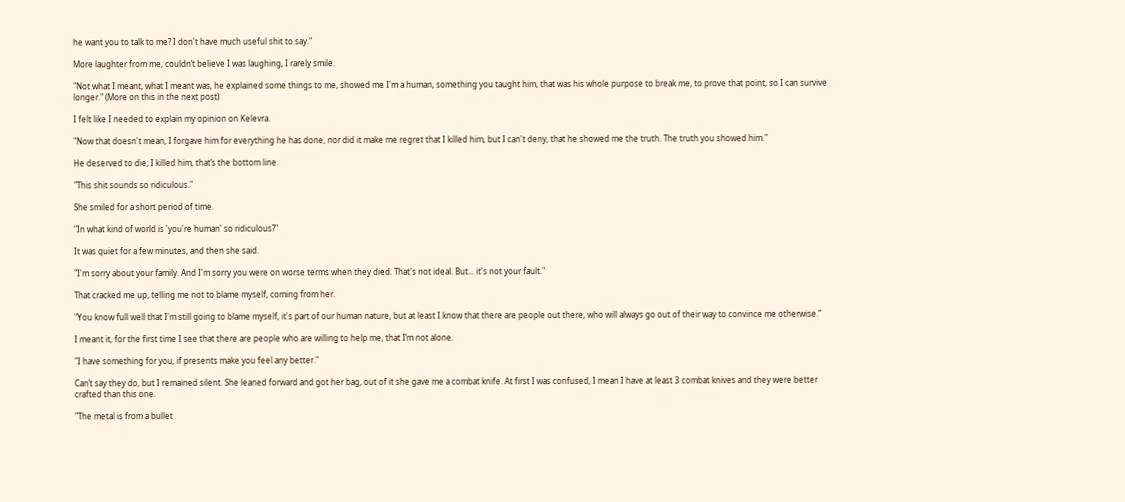he want you to talk to me? I don't have much useful shit to say."

More laughter from me, couldn’t believe I was laughing, I rarely smile.

"Not what I meant, what I meant was, he explained some things to me, showed me I'm a human, something you taught him, that was his whole purpose to break me, to prove that point, so I can survive longer." (More on this in the next post)

I felt like I needed to explain my opinion on Kelevra.

"Now that doesn't mean, I forgave him for everything he has done, nor did it make me regret that I killed him, but I can't deny, that he showed me the truth. The truth you showed him."

He deserved to die; I killed him, that’s the bottom line.

"This shit sounds so ridiculous."

She smiled for a short period of time.

"In what kind of world is 'you're human' so ridiculous?"

It was quiet for a few minutes, and then she said.

"I'm sorry about your family. And I'm sorry you were on worse terms when they died. That's not ideal. But... it's not your fault."

That cracked me up, telling me not to blame myself, coming from her.

"You know full well that I'm still going to blame myself, it's part of our human nature, but at least I know that there are people out there, who will always go out of their way to convince me otherwise.”

I meant it, for the first time I see that there are people who are willing to help me, that I’m not alone.

"I have something for you, if presents make you feel any better."

Can’t say they do, but I remained silent. She leaned forward and got her bag, out of it she gave me a combat knife. At first I was confused, I mean I have at least 3 combat knives and they were better crafted than this one.

"The metal is from a bullet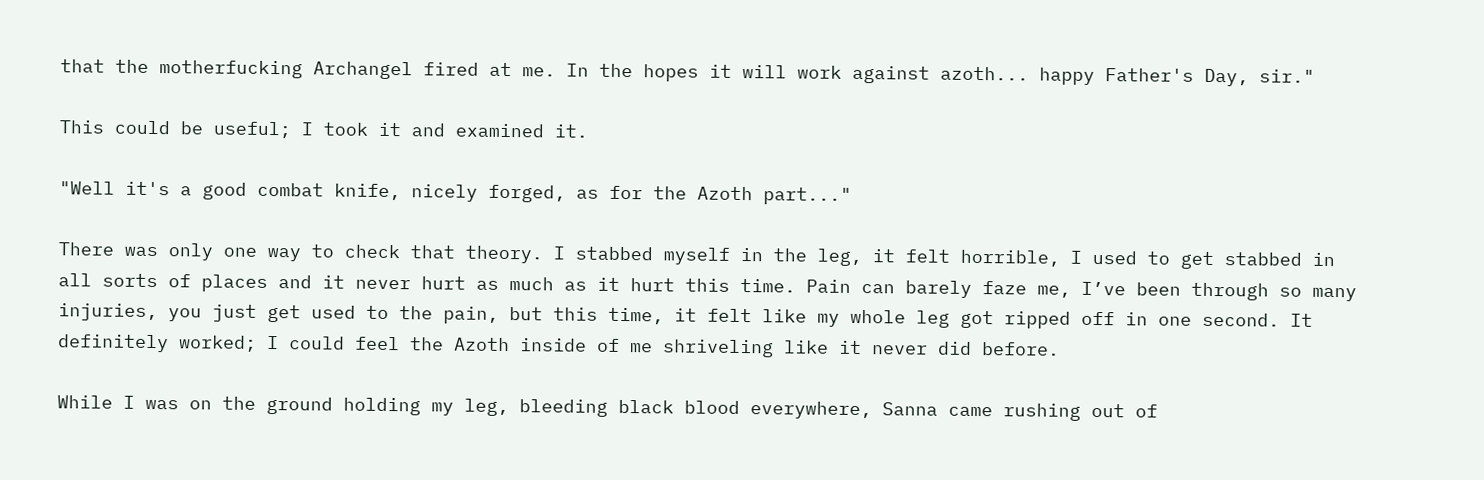that the motherfucking Archangel fired at me. In the hopes it will work against azoth... happy Father's Day, sir."

This could be useful; I took it and examined it.

"Well it's a good combat knife, nicely forged, as for the Azoth part..."

There was only one way to check that theory. I stabbed myself in the leg, it felt horrible, I used to get stabbed in all sorts of places and it never hurt as much as it hurt this time. Pain can barely faze me, I’ve been through so many injuries, you just get used to the pain, but this time, it felt like my whole leg got ripped off in one second. It definitely worked; I could feel the Azoth inside of me shriveling like it never did before.

While I was on the ground holding my leg, bleeding black blood everywhere, Sanna came rushing out of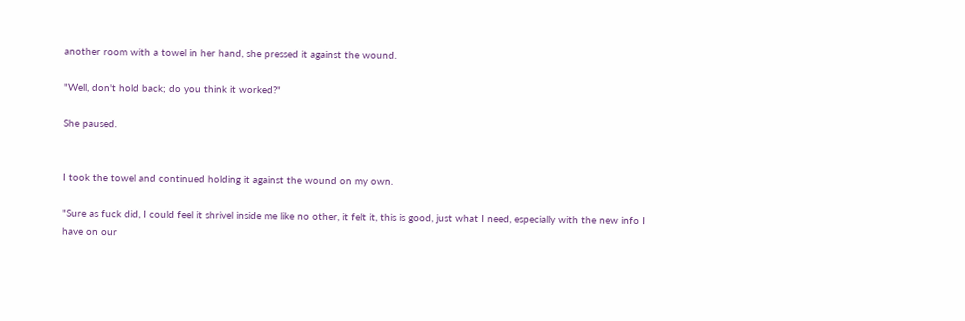another room with a towel in her hand, she pressed it against the wound.

"Well, don't hold back; do you think it worked?"

She paused.


I took the towel and continued holding it against the wound on my own.

"Sure as fuck did, I could feel it shrivel inside me like no other, it felt it, this is good, just what I need, especially with the new info I have on our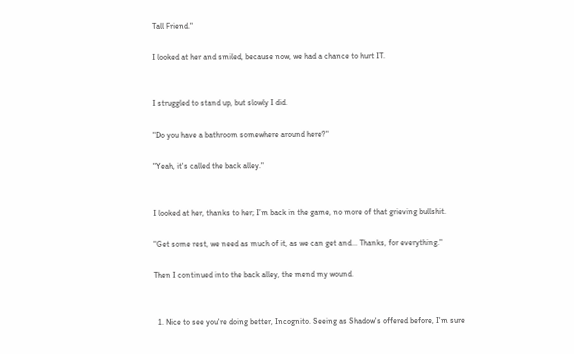Tall Friend."

I looked at her and smiled, because now, we had a chance to hurt IT.


I struggled to stand up, but slowly I did.

"Do you have a bathroom somewhere around here?"

"Yeah, it's called the back alley."


I looked at her, thanks to her; I’m back in the game, no more of that grieving bullshit.

"Get some rest, we need as much of it, as we can get and... Thanks, for everything."

Then I continued into the back alley, the mend my wound.


  1. Nice to see you're doing better, Incognito. Seeing as Shadow's offered before, I'm sure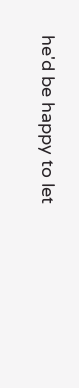he'd be happy to let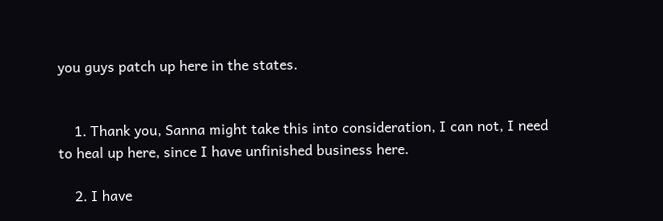you guys patch up here in the states.


    1. Thank you, Sanna might take this into consideration, I can not, I need to heal up here, since I have unfinished business here.

    2. I have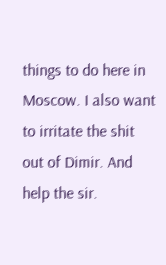things to do here in Moscow. I also want to irritate the shit out of Dimir. And help the sir.